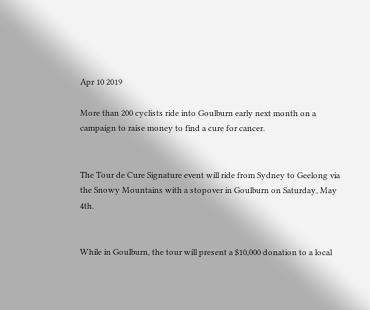Apr 10 2019

More than 200 cyclists ride into Goulburn early next month on a campaign to raise money to find a cure for cancer.


The Tour de Cure Signature event will ride from Sydney to Geelong via the Snowy Mountains with a stopover in Goulburn on Saturday, May 4th.


While in Goulburn, the tour will present a $10,000 donation to a local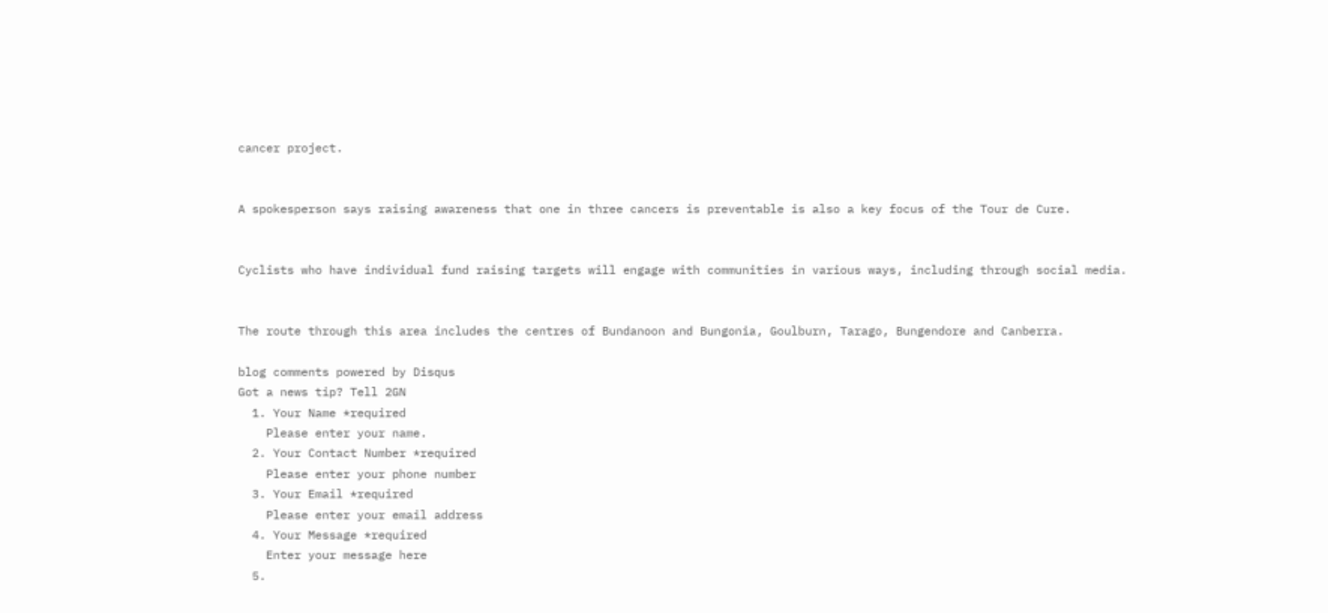cancer project.


A spokesperson says raising awareness that one in three cancers is preventable is also a key focus of the Tour de Cure.


Cyclists who have individual fund raising targets will engage with communities in various ways, including through social media.


The route through this area includes the centres of Bundanoon and Bungonia, Goulburn, Tarago, Bungendore and Canberra.

blog comments powered by Disqus
Got a news tip? Tell 2GN
  1. Your Name *required
    Please enter your name.
  2. Your Contact Number *required
    Please enter your phone number
  3. Your Email *required
    Please enter your email address
  4. Your Message *required
    Enter your message here
  5.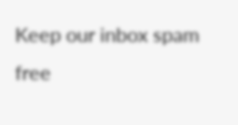Keep our inbox spam free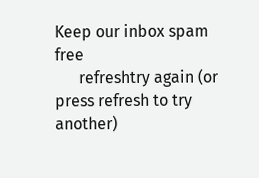Keep our inbox spam free
      refreshtry again (or press refresh to try another)